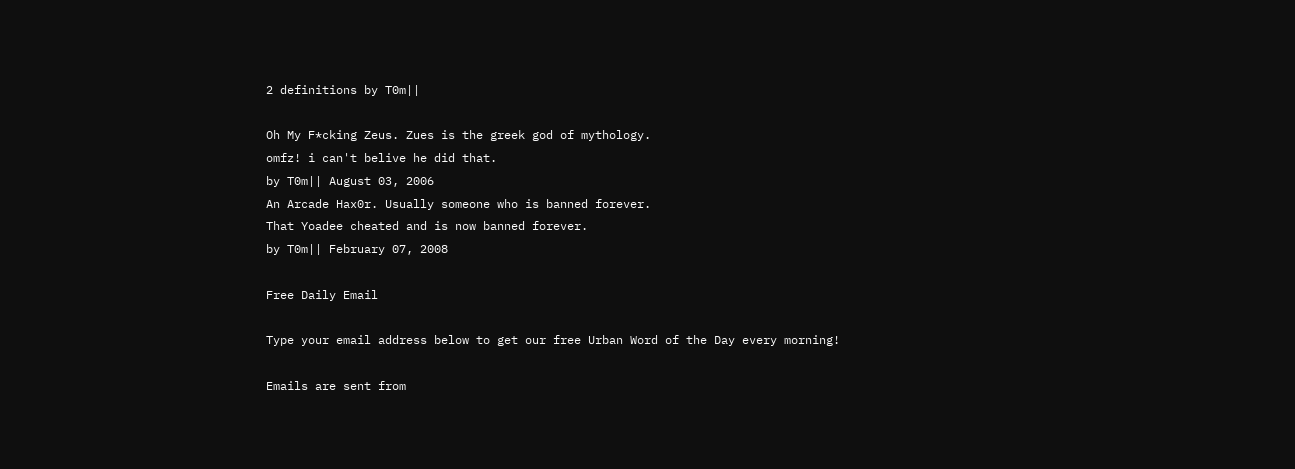2 definitions by T0m||

Oh My F*cking Zeus. Zues is the greek god of mythology.
omfz! i can't belive he did that.
by T0m|| August 03, 2006
An Arcade Hax0r. Usually someone who is banned forever.
That Yoadee cheated and is now banned forever.
by T0m|| February 07, 2008

Free Daily Email

Type your email address below to get our free Urban Word of the Day every morning!

Emails are sent from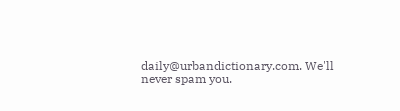daily@urbandictionary.com. We'll never spam you.